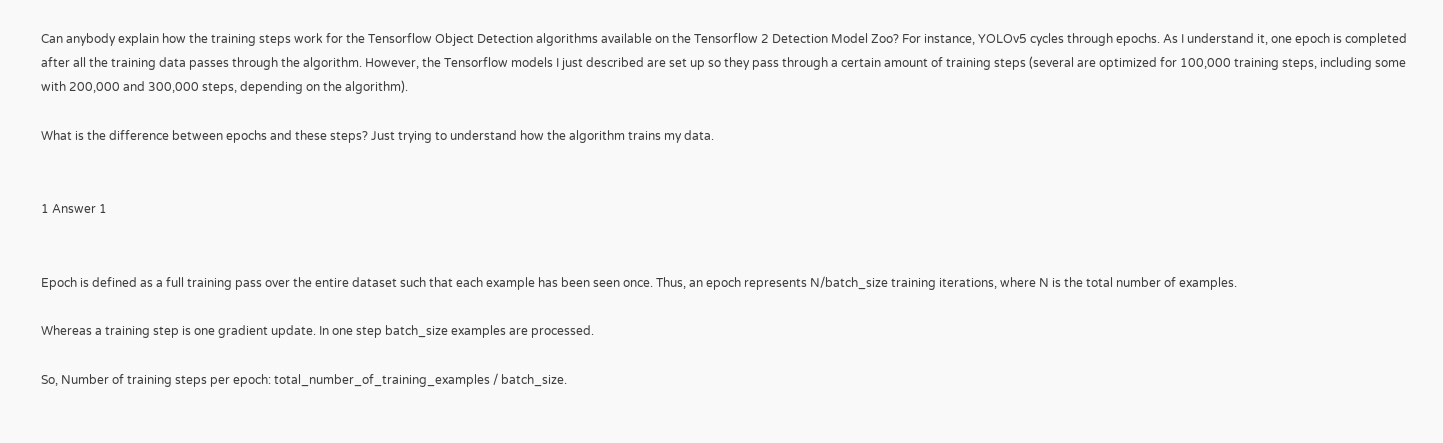Can anybody explain how the training steps work for the Tensorflow Object Detection algorithms available on the Tensorflow 2 Detection Model Zoo? For instance, YOLOv5 cycles through epochs. As I understand it, one epoch is completed after all the training data passes through the algorithm. However, the Tensorflow models I just described are set up so they pass through a certain amount of training steps (several are optimized for 100,000 training steps, including some with 200,000 and 300,000 steps, depending on the algorithm).

What is the difference between epochs and these steps? Just trying to understand how the algorithm trains my data.


1 Answer 1


Epoch is defined as a full training pass over the entire dataset such that each example has been seen once. Thus, an epoch represents N/batch_size training iterations, where N is the total number of examples.

Whereas a training step is one gradient update. In one step batch_size examples are processed.

So, Number of training steps per epoch: total_number_of_training_examples / batch_size.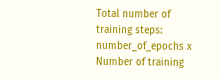Total number of training steps: number_of_epochs x Number of training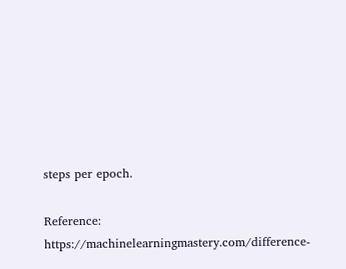steps per epoch.

Reference: https://machinelearningmastery.com/difference-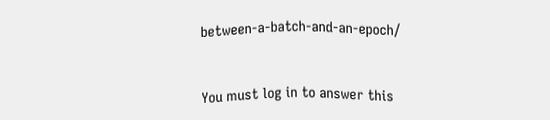between-a-batch-and-an-epoch/


You must log in to answer this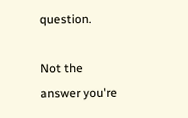question.

Not the answer you're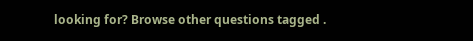looking for? Browse other questions tagged .